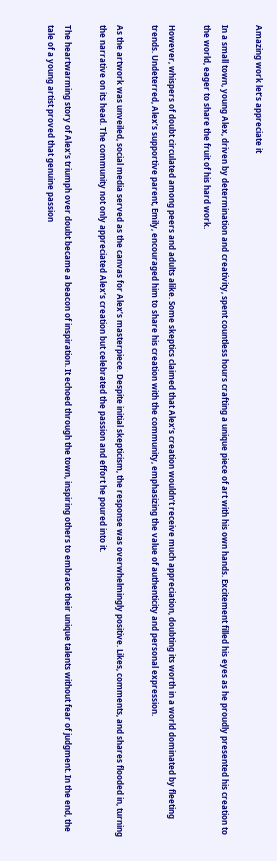Amazing work let’s appreciate it

In a small town, young Alex, driven by determination and creativity, spent countless hours crafting a unique piece of art with his own hands. Excitement filled his eyes as he proudly presented his creation to the world, eager to share the fruit of his hard work.

However, whispers of doubt circulated among peers and adults alike. Some skeptics claimed that Alex’s creation wouldn’t receive much appreciation, doubting its worth in a world dominated by fleeting trends. Undeterred, Alex’s supportive parent, Emily, encouraged him to share his creation with the community, emphasizing the value of authenticity and personal expression.

As the artwork was unveiled, social media served as the canvas for Alex’s masterpiece. Despite initial skepticism, the response was overwhelmingly positive. Likes, comments, and shares flooded in, turning the narrative on its head. The community not only appreciated Alex’s creation but celebrated the passion and effort he poured into it.

The heartwarming story of Alex’s triumph over doubt became a beacon of inspiration. It echoed through the town, inspiring others to embrace their unique talents without fear of judgment. In the end, the tale of a young artist proved that genuine passion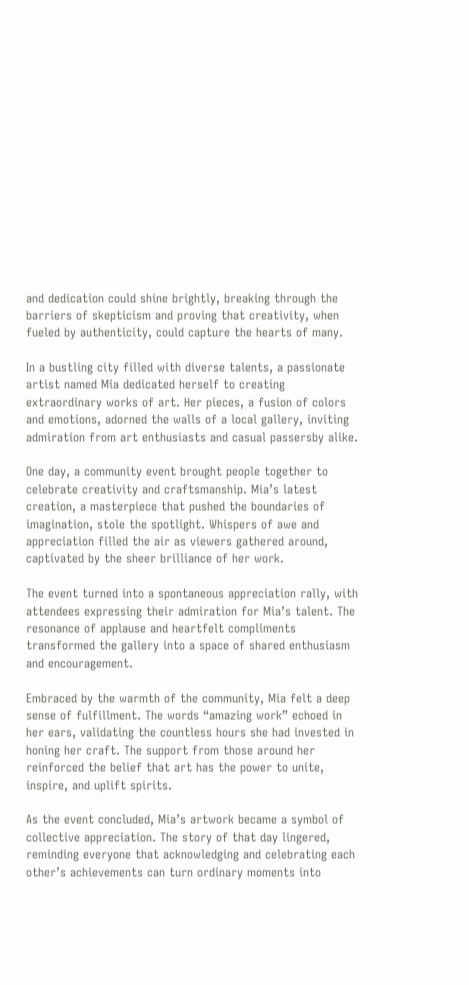and dedication could shine brightly, breaking through the barriers of skepticism and proving that creativity, when fueled by authenticity, could capture the hearts of many.

In a bustling city filled with diverse talents, a passionate artist named Mia dedicated herself to creating extraordinary works of art. Her pieces, a fusion of colors and emotions, adorned the walls of a local gallery, inviting admiration from art enthusiasts and casual passersby alike.

One day, a community event brought people together to celebrate creativity and craftsmanship. Mia’s latest creation, a masterpiece that pushed the boundaries of imagination, stole the spotlight. Whispers of awe and appreciation filled the air as viewers gathered around, captivated by the sheer brilliance of her work.

The event turned into a spontaneous appreciation rally, with attendees expressing their admiration for Mia’s talent. The resonance of applause and heartfelt compliments transformed the gallery into a space of shared enthusiasm and encouragement.

Embraced by the warmth of the community, Mia felt a deep sense of fulfillment. The words “amazing work” echoed in her ears, validating the countless hours she had invested in honing her craft. The support from those around her reinforced the belief that art has the power to unite, inspire, and uplift spirits.

As the event concluded, Mia’s artwork became a symbol of collective appreciation. The story of that day lingered, reminding everyone that acknowledging and celebrating each other’s achievements can turn ordinary moments into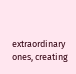extraordinary ones, creating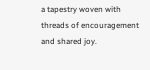a tapestry woven with threads of encouragement and shared joy.